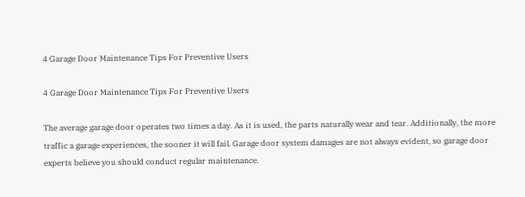4 Garage Door Maintenance Tips For Preventive Users

4 Garage Door Maintenance Tips For Preventive Users

The average garage door operates two times a day. As it is used, the parts naturally wear and tear. Additionally, the more traffic a garage experiences, the sooner it will fail. Garage door system damages are not always evident, so garage door experts believe you should conduct regular maintenance.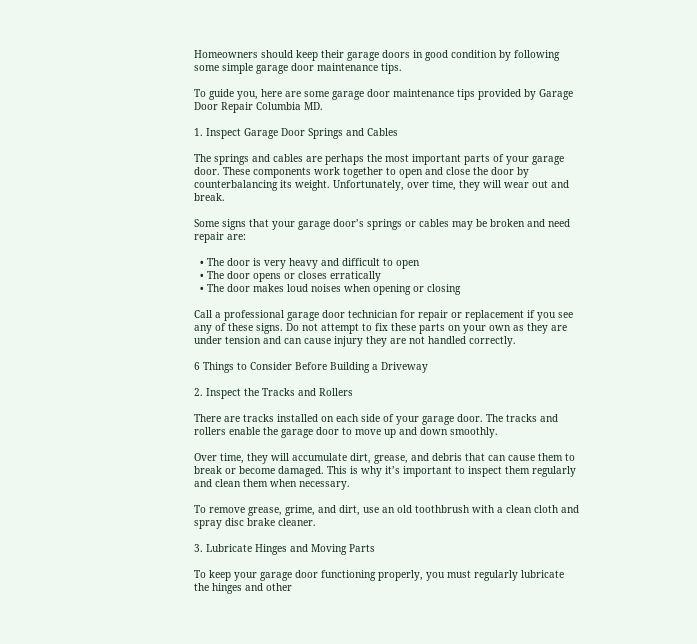Homeowners should keep their garage doors in good condition by following some simple garage door maintenance tips.

To guide you, here are some garage door maintenance tips provided by Garage Door Repair Columbia MD.

1. Inspect Garage Door Springs and Cables

The springs and cables are perhaps the most important parts of your garage door. These components work together to open and close the door by counterbalancing its weight. Unfortunately, over time, they will wear out and break.

Some signs that your garage door’s springs or cables may be broken and need repair are:

  • The door is very heavy and difficult to open
  • The door opens or closes erratically
  • The door makes loud noises when opening or closing

Call a professional garage door technician for repair or replacement if you see any of these signs. Do not attempt to fix these parts on your own as they are under tension and can cause injury they are not handled correctly.

6 Things to Consider Before Building a Driveway

2. Inspect the Tracks and Rollers

There are tracks installed on each side of your garage door. The tracks and rollers enable the garage door to move up and down smoothly.

Over time, they will accumulate dirt, grease, and debris that can cause them to break or become damaged. This is why it’s important to inspect them regularly and clean them when necessary.

To remove grease, grime, and dirt, use an old toothbrush with a clean cloth and spray disc brake cleaner.

3. Lubricate Hinges and Moving Parts

To keep your garage door functioning properly, you must regularly lubricate the hinges and other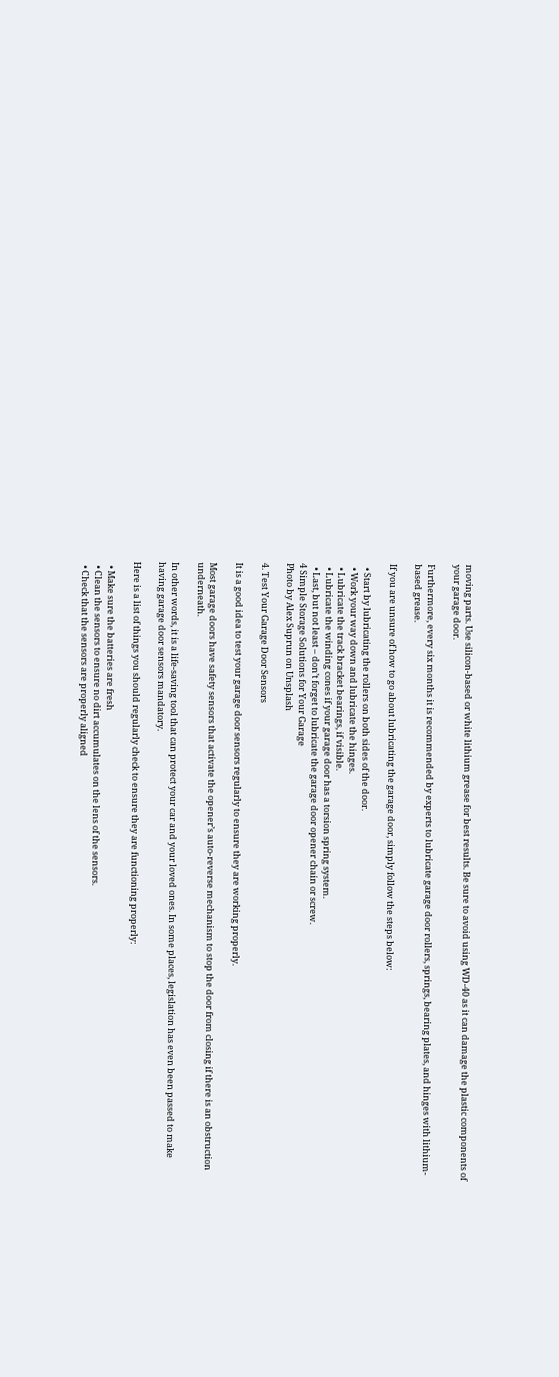moving parts. Use silicon-based or white lithium grease for best results. Be sure to avoid using WD-40 as it can damage the plastic components of your garage door.

Furthermore, every six months it is recommended by experts to lubricate garage door rollers, springs, bearing plates, and hinges with lithium-based grease.

If you are unsure of how to go about lubricating the garage door, simply follow the steps below:

  • Start by lubricating the rollers on both sides of the door.
  • Work your way down and lubricate the hinges.
  • Lubricate the track bracket bearings, if visible.
  • Lubricate the winding cones if your garage door has a torsion spring system.
  • Last, but not least – don’t forget to lubricate the garage door opener chain or screw.
4 Simple Storage Solutions for Your Garage
Photo by Alex Suprun on Unsplash

4. Test Your Garage Door Sensors

It is a good idea to test your garage door sensors regularly to ensure they are working properly.

Most garage doors have safety sensors that activate the opener’s auto-reverse mechanism to stop the door from closing if there is an obstruction underneath.

In other words, it is a life-saving tool that can protect your car and your loved ones. In some places, legislation has even been passed to make having garage door sensors mandatory.

Here is a list of things you should regularly check to ensure they are functioning properly:

  • Make sure the batteries are fresh
  • Clean the sensors to ensure no dirt accumulates on the lens of the sensors.
  • Check that the sensors are properly aligned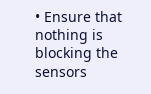• Ensure that nothing is blocking the sensors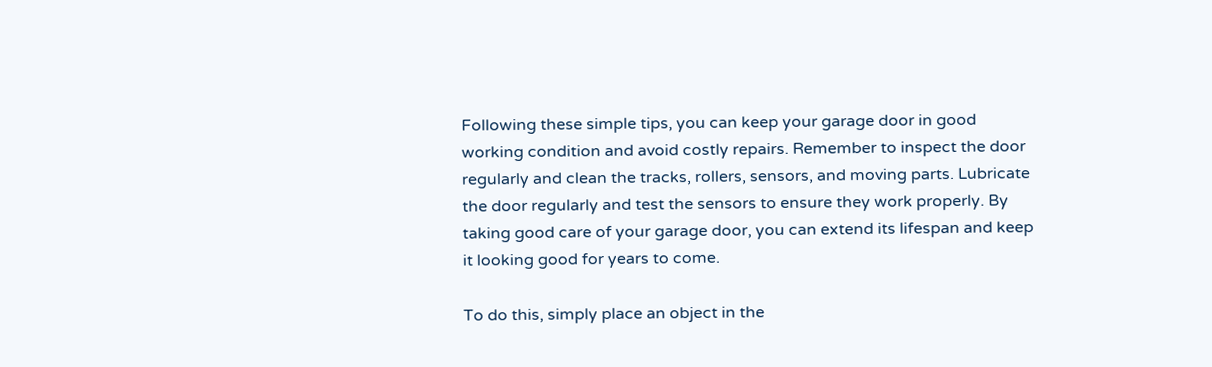Following these simple tips, you can keep your garage door in good working condition and avoid costly repairs. Remember to inspect the door regularly and clean the tracks, rollers, sensors, and moving parts. Lubricate the door regularly and test the sensors to ensure they work properly. By taking good care of your garage door, you can extend its lifespan and keep it looking good for years to come.

To do this, simply place an object in the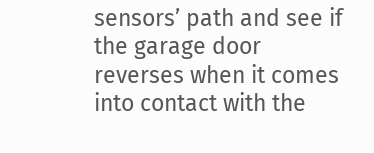sensors’ path and see if the garage door reverses when it comes into contact with the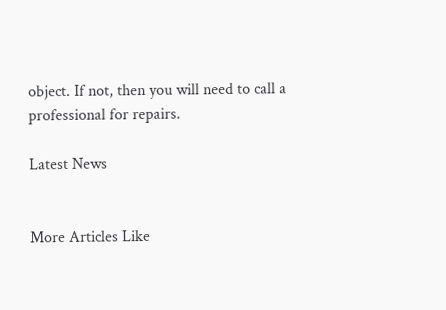object. If not, then you will need to call a professional for repairs.

Latest News


More Articles Like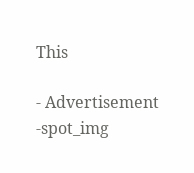This

- Advertisement -spot_img